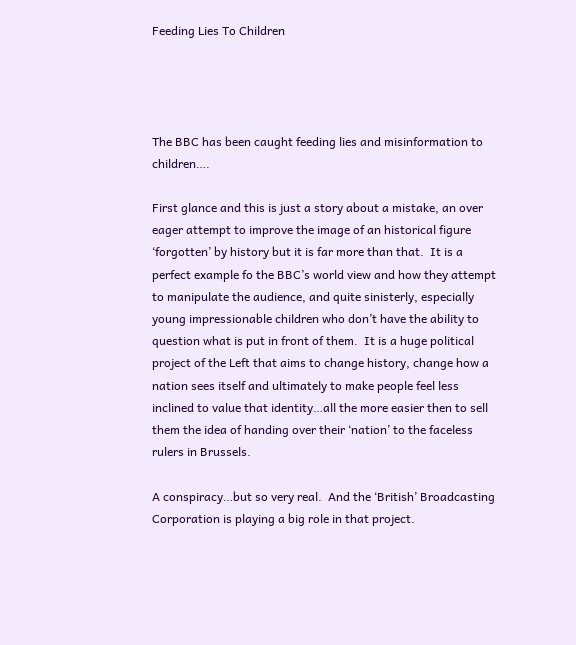Feeding Lies To Children




The BBC has been caught feeding lies and misinformation to children….

First glance and this is just a story about a mistake, an over eager attempt to improve the image of an historical figure ‘forgotten’ by history but it is far more than that.  It is a perfect example fo the BBC’s world view and how they attempt to manipulate the audience, and quite sinisterly, especially young impressionable children who don’t have the ability to question what is put in front of them.  It is a huge political project of the Left that aims to change history, change how a nation sees itself and ultimately to make people feel less inclined to value that identity…all the more easier then to sell them the idea of handing over their ‘nation’ to the faceless rulers in Brussels.

A conspiracy…but so very real.  And the ‘British’ Broadcasting Corporation is playing a big role in that project.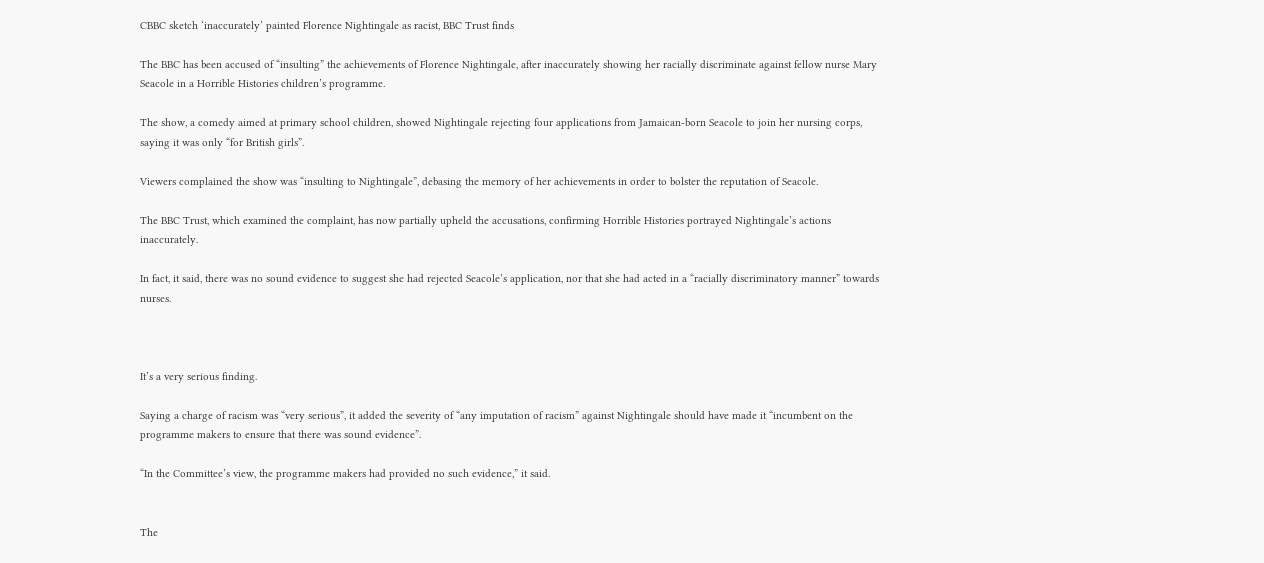CBBC sketch ‘inaccurately’ painted Florence Nightingale as racist, BBC Trust finds

The BBC has been accused of “insulting” the achievements of Florence Nightingale, after inaccurately showing her racially discriminate against fellow nurse Mary Seacole in a Horrible Histories children’s programme.

The show, a comedy aimed at primary school children, showed Nightingale rejecting four applications from Jamaican-born Seacole to join her nursing corps, saying it was only “for British girls”.

Viewers complained the show was “insulting to Nightingale”, debasing the memory of her achievements in order to bolster the reputation of Seacole.

The BBC Trust, which examined the complaint, has now partially upheld the accusations, confirming Horrible Histories portrayed Nightingale’s actions inaccurately.

In fact, it said, there was no sound evidence to suggest she had rejected Seacole’s application, nor that she had acted in a “racially discriminatory manner” towards nurses.



It’s a very serious finding.

Saying a charge of racism was “very serious”, it added the severity of “any imputation of racism” against Nightingale should have made it “incumbent on the programme makers to ensure that there was sound evidence”.

“In the Committee’s view, the programme makers had provided no such evidence,” it said.


The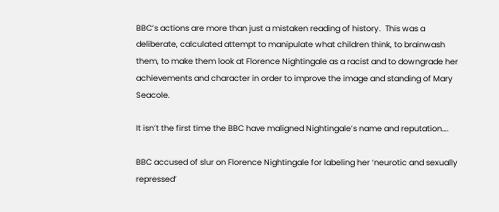BBC’s actions are more than just a mistaken reading of history.  This was a deliberate, calculated attempt to manipulate what children think, to brainwash them, to make them look at Florence Nightingale as a racist and to downgrade her achievements and character in order to improve the image and standing of Mary Seacole.

It isn’t the first time the BBC have maligned Nightingale’s name and reputation….

BBC accused of slur on Florence Nightingale for labeling her ‘neurotic and sexually repressed’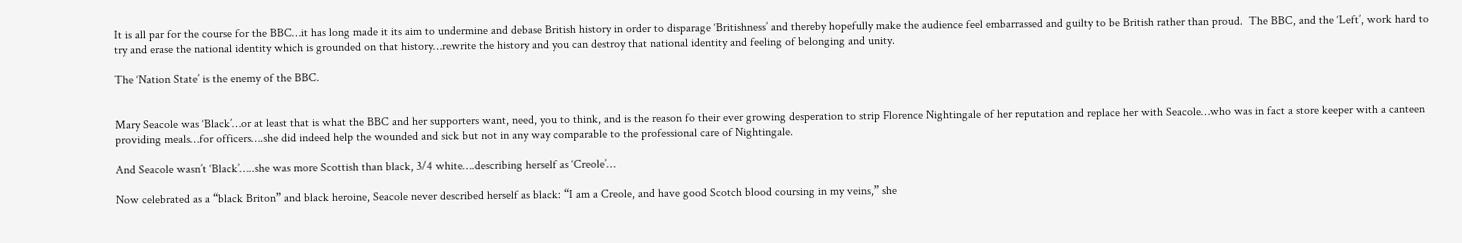It is all par for the course for the BBC…it has long made it its aim to undermine and debase British history in order to disparage ‘Britishness’ and thereby hopefully make the audience feel embarrassed and guilty to be British rather than proud.  The BBC, and the ‘Left’, work hard to try and erase the national identity which is grounded on that history…rewrite the history and you can destroy that national identity and feeling of belonging and unity.

The ‘Nation State’ is the enemy of the BBC.


Mary Seacole was ‘Black’…or at least that is what the BBC and her supporters want, need, you to think, and is the reason fo their ever growing desperation to strip Florence Nightingale of her reputation and replace her with Seacole…who was in fact a store keeper with a canteen providing meals…for officers….she did indeed help the wounded and sick but not in any way comparable to the professional care of Nightingale.

And Seacole wasn’t ‘Black’…..she was more Scottish than black, 3/4 white….describing herself as ‘Creole’…

Now celebrated as a “black Briton” and black heroine, Seacole never described herself as black: “I am a Creole, and have good Scotch blood coursing in my veins,” she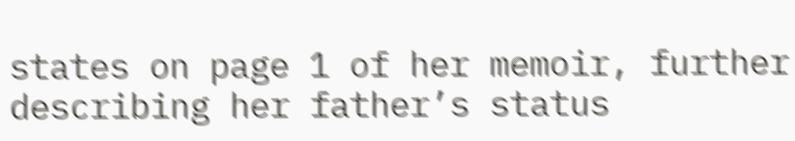states on page 1 of her memoir, further describing her father’s status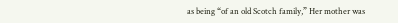as being “of an old Scotch family,” Her mother was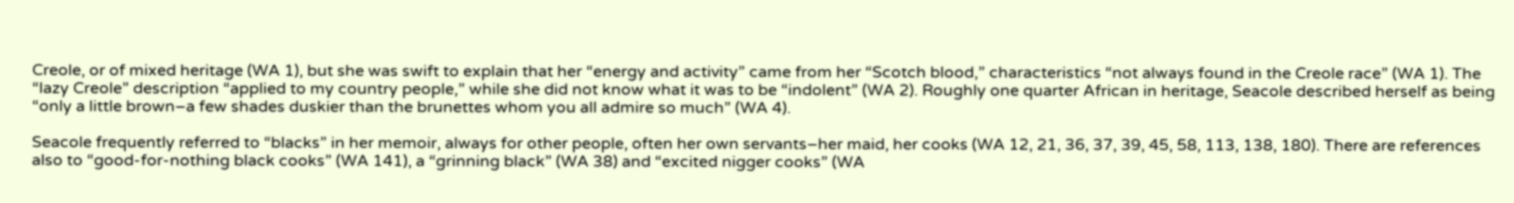Creole, or of mixed heritage (WA 1), but she was swift to explain that her “energy and activity” came from her “Scotch blood,” characteristics “not always found in the Creole race” (WA 1). The “lazy Creole” description “applied to my country people,” while she did not know what it was to be “indolent” (WA 2). Roughly one quarter African in heritage, Seacole described herself as being “only a little brown–a few shades duskier than the brunettes whom you all admire so much” (WA 4).

Seacole frequently referred to “blacks” in her memoir, always for other people, often her own servants–her maid, her cooks (WA 12, 21, 36, 37, 39, 45, 58, 113, 138, 180). There are references also to “good-for-nothing black cooks” (WA 141), a “grinning black” (WA 38) and “excited nigger cooks” (WA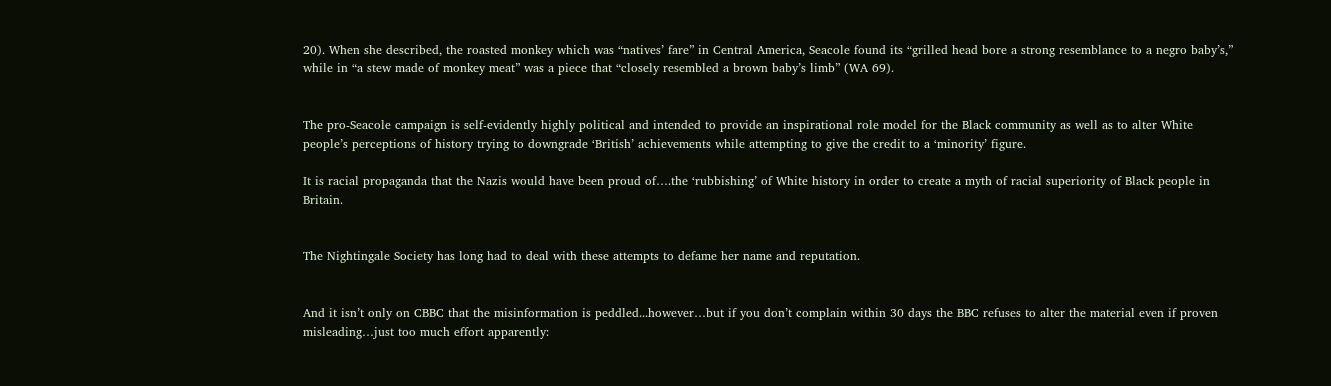20). When she described, the roasted monkey which was “natives’ fare” in Central America, Seacole found its “grilled head bore a strong resemblance to a negro baby’s,” while in “a stew made of monkey meat” was a piece that “closely resembled a brown baby’s limb” (WA 69).


The pro-Seacole campaign is self-evidently highly political and intended to provide an inspirational role model for the Black community as well as to alter White people’s perceptions of history trying to downgrade ‘British’ achievements while attempting to give the credit to a ‘minority’ figure.

It is racial propaganda that the Nazis would have been proud of….the ‘rubbishing’ of White history in order to create a myth of racial superiority of Black people in Britain.


The Nightingale Society has long had to deal with these attempts to defame her name and reputation.


And it isn’t only on CBBC that the misinformation is peddled...however…but if you don’t complain within 30 days the BBC refuses to alter the material even if proven misleading…just too much effort apparently: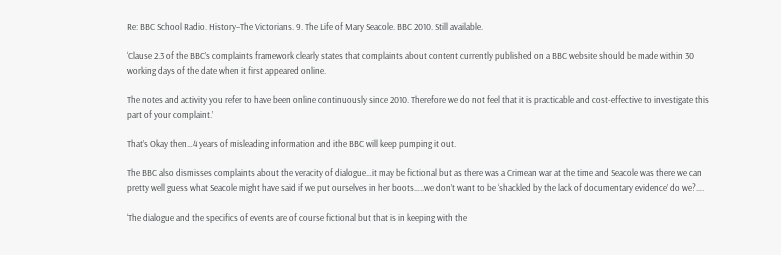Re: BBC School Radio. History–The Victorians. 9. The Life of Mary Seacole. BBC 2010. Still available.

‘Clause 2.3 of the BBC’s complaints framework clearly states that complaints about content currently published on a BBC website should be made within 30 working days of the date when it first appeared online.

The notes and activity you refer to have been online continuously since 2010. Therefore we do not feel that it is practicable and cost-effective to investigate this part of your complaint.’

That’s Okay then…4 years of misleading information and ithe BBC will keep pumping it out.

The BBC also dismisses complaints about the veracity of dialogue…it may be fictional but as there was a Crimean war at the time and Seacole was there we can pretty well guess what Seacole might have said if we put ourselves in her boots…..we don’t want to be ‘shackled by the lack of documentary evidence’ do we?….

‘The dialogue and the specifics of events are of course fictional but that is in keeping with the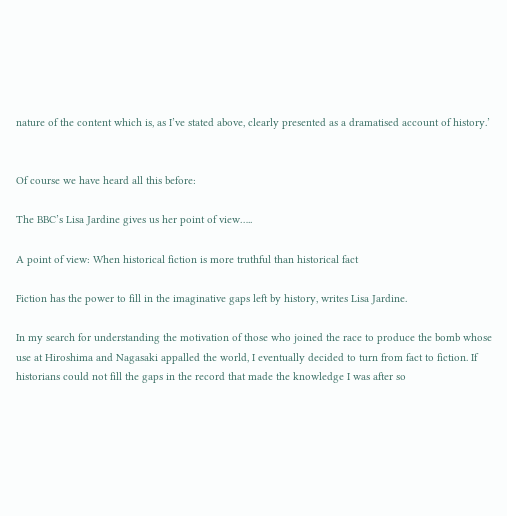nature of the content which is, as I’ve stated above, clearly presented as a dramatised account of history.’


Of course we have heard all this before:

The BBC’s Lisa Jardine gives us her point of view…..

A point of view: When historical fiction is more truthful than historical fact

Fiction has the power to fill in the imaginative gaps left by history, writes Lisa Jardine.

In my search for understanding the motivation of those who joined the race to produce the bomb whose use at Hiroshima and Nagasaki appalled the world, I eventually decided to turn from fact to fiction. If historians could not fill the gaps in the record that made the knowledge I was after so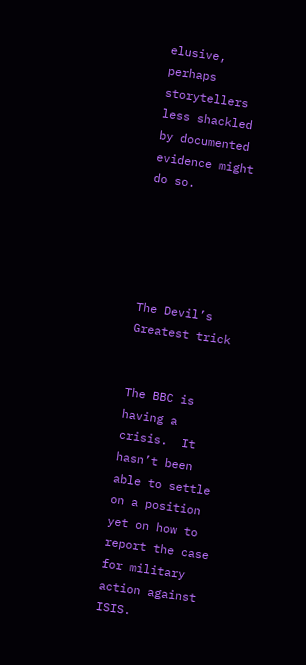elusive, perhaps storytellers less shackled by documented evidence might do so.





The Devil’s Greatest trick


The BBC is having a crisis.  It hasn’t been able to settle on a position yet on how to report the case for military action against ISIS.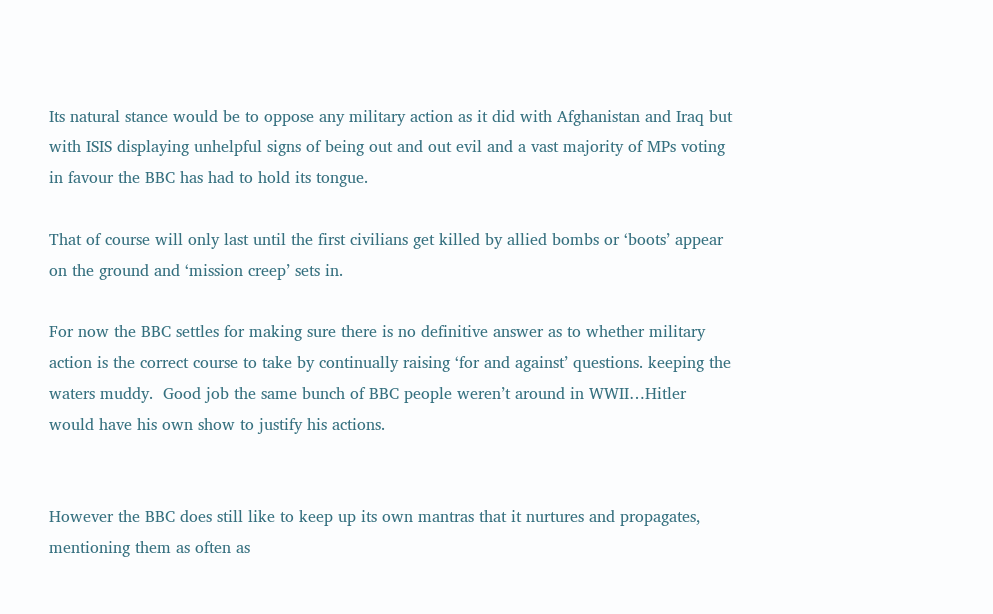Its natural stance would be to oppose any military action as it did with Afghanistan and Iraq but with ISIS displaying unhelpful signs of being out and out evil and a vast majority of MPs voting in favour the BBC has had to hold its tongue.

That of course will only last until the first civilians get killed by allied bombs or ‘boots’ appear on the ground and ‘mission creep’ sets in.

For now the BBC settles for making sure there is no definitive answer as to whether military action is the correct course to take by continually raising ‘for and against’ questions. keeping the waters muddy.  Good job the same bunch of BBC people weren’t around in WWII…Hitler would have his own show to justify his actions.


However the BBC does still like to keep up its own mantras that it nurtures and propagates, mentioning them as often as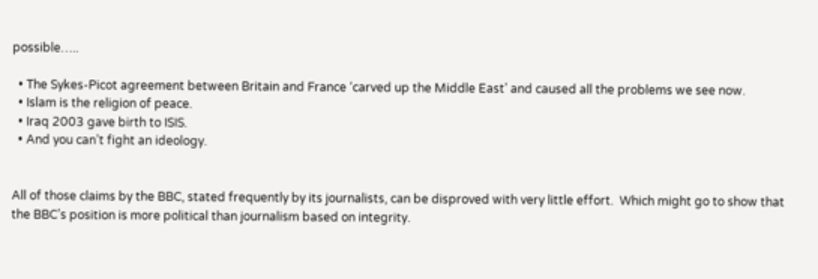possible…..

  • The Sykes-Picot agreement between Britain and France ‘carved up the Middle East’ and caused all the problems we see now.
  • Islam is the religion of peace.
  • Iraq 2003 gave birth to ISIS.
  • And you can’t fight an ideology.


All of those claims by the BBC, stated frequently by its journalists, can be disproved with very little effort.  Which might go to show that the BBC’s position is more political than journalism based on integrity.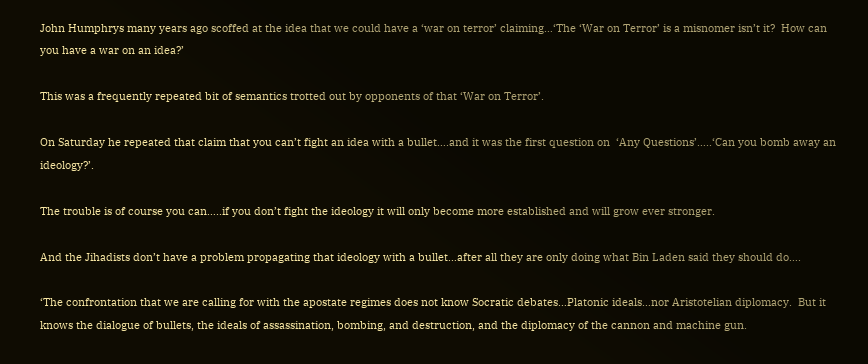John Humphrys many years ago scoffed at the idea that we could have a ‘war on terror’ claiming…‘The ‘War on Terror’ is a misnomer isn’t it?  How can you have a war on an idea?’

This was a frequently repeated bit of semantics trotted out by opponents of that ‘War on Terror’.

On Saturday he repeated that claim that you can’t fight an idea with a bullet….and it was the first question on  ‘Any Questions’…..‘Can you bomb away an ideology?’.

The trouble is of course you can…..if you don’t fight the ideology it will only become more established and will grow ever stronger.

And the Jihadists don’t have a problem propagating that ideology with a bullet…after all they are only doing what Bin Laden said they should do….

‘The confrontation that we are calling for with the apostate regimes does not know Socratic debates…Platonic ideals…nor Aristotelian diplomacy.  But it knows the dialogue of bullets, the ideals of assassination, bombing, and destruction, and the diplomacy of the cannon and machine gun.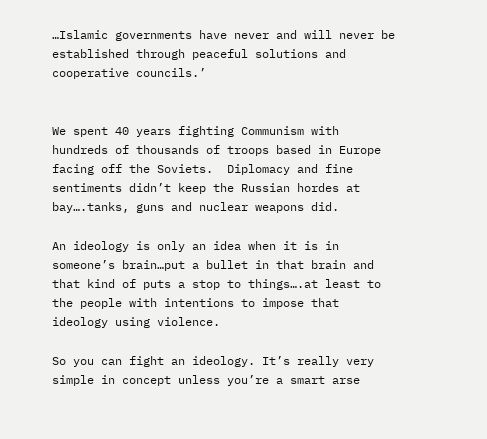…Islamic governments have never and will never be established through peaceful solutions and cooperative councils.’


We spent 40 years fighting Communism with hundreds of thousands of troops based in Europe facing off the Soviets.  Diplomacy and fine sentiments didn’t keep the Russian hordes at bay….tanks, guns and nuclear weapons did.

An ideology is only an idea when it is in someone’s brain…put a bullet in that brain and that kind of puts a stop to things….at least to the people with intentions to impose that ideology using violence.

So you can fight an ideology. It’s really very simple in concept unless you’re a smart arse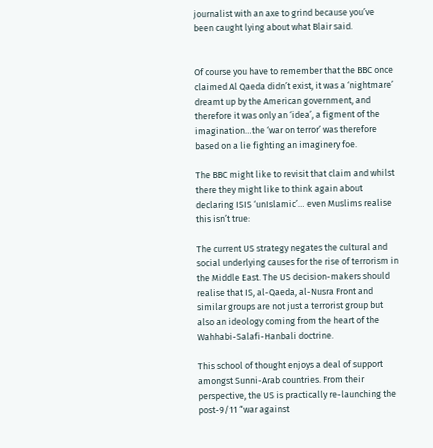journalist with an axe to grind because you’ve been caught lying about what Blair said.


Of course you have to remember that the BBC once claimed Al Qaeda didn’t exist, it was a ‘nightmare’ dreamt up by the American government, and therefore it was only an ‘idea’, a figment of the imagination…the ‘war on terror’ was therefore based on a lie fighting an imaginery foe.

The BBC might like to revisit that claim and whilst there they might like to think again about declaring ISIS ‘unIslamic’… even Muslims realise this isn’t true:

The current US strategy negates the cultural and social underlying causes for the rise of terrorism in the Middle East. The US decision-makers should realise that IS, al-Qaeda, al-Nusra Front and similar groups are not just a terrorist group but also an ideology coming from the heart of the Wahhabi-Salafi-Hanbali doctrine.

This school of thought enjoys a deal of support amongst Sunni-Arab countries. From their perspective, the US is practically re-launching the post-9/11 “war against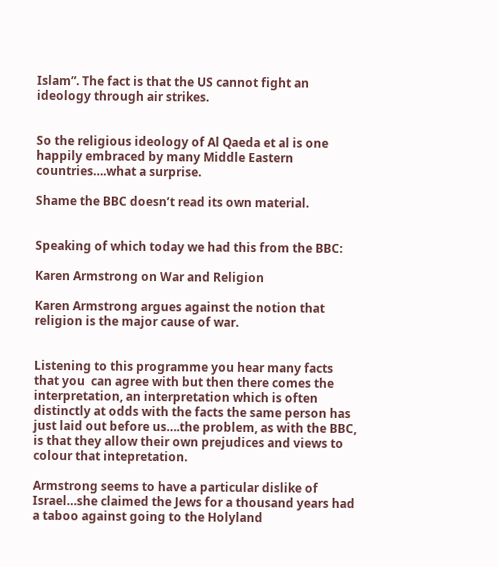Islam”. The fact is that the US cannot fight an ideology through air strikes.


So the religious ideology of Al Qaeda et al is one happily embraced by many Middle Eastern countries….what a surprise.

Shame the BBC doesn’t read its own material.


Speaking of which today we had this from the BBC:

Karen Armstrong on War and Religion

Karen Armstrong argues against the notion that religion is the major cause of war.


Listening to this programme you hear many facts that you  can agree with but then there comes the interpretation, an interpretation which is often distinctly at odds with the facts the same person has just laid out before us….the problem, as with the BBC, is that they allow their own prejudices and views to colour that intepretation.

Armstrong seems to have a particular dislike of Israel…she claimed the Jews for a thousand years had a taboo against going to the Holyland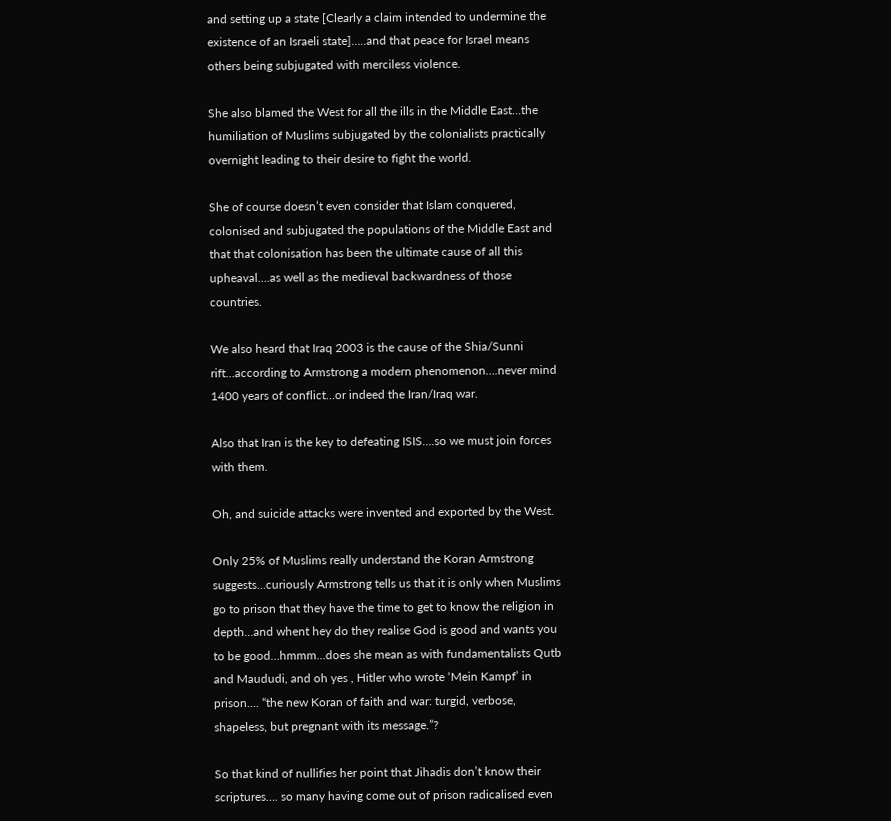and setting up a state [Clearly a claim intended to undermine the existence of an Israeli state]…..and that peace for Israel means others being subjugated with merciless violence.

She also blamed the West for all the ills in the Middle East…the humiliation of Muslims subjugated by the colonialists practically overnight leading to their desire to fight the world.

She of course doesn’t even consider that Islam conquered, colonised and subjugated the populations of the Middle East and that that colonisation has been the ultimate cause of all this upheaval….as well as the medieval backwardness of those countries.

We also heard that Iraq 2003 is the cause of the Shia/Sunni rift…according to Armstrong a modern phenomenon….never mind 1400 years of conflict…or indeed the Iran/Iraq war.

Also that Iran is the key to defeating ISIS….so we must join forces with them.

Oh, and suicide attacks were invented and exported by the West.

Only 25% of Muslims really understand the Koran Armstrong suggests…curiously Armstrong tells us that it is only when Muslims go to prison that they have the time to get to know the religion in depth…and whent hey do they realise God is good and wants you to be good…hmmm…does she mean as with fundamentalists Qutb and Maududi, and oh yes , Hitler who wrote ‘Mein Kampf’ in prison…. “the new Koran of faith and war: turgid, verbose, shapeless, but pregnant with its message.”?

So that kind of nullifies her point that Jihadis don’t know their scriptures…. so many having come out of prison radicalised even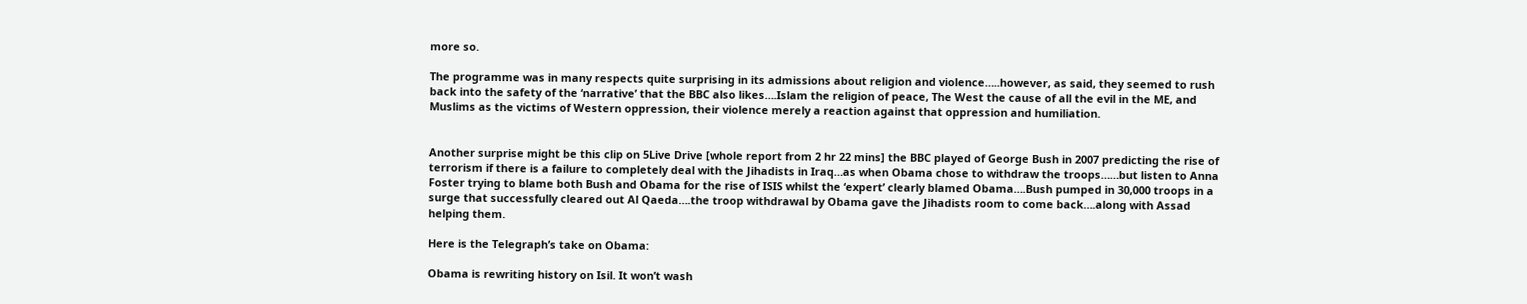more so.

The programme was in many respects quite surprising in its admissions about religion and violence…..however, as said, they seemed to rush back into the safety of the ‘narrative’ that the BBC also likes….Islam the religion of peace, The West the cause of all the evil in the ME, and  Muslims as the victims of Western oppression, their violence merely a reaction against that oppression and humiliation.


Another surprise might be this clip on 5Live Drive [whole report from 2 hr 22 mins] the BBC played of George Bush in 2007 predicting the rise of terrorism if there is a failure to completely deal with the Jihadists in Iraq…as when Obama chose to withdraw the troops……but listen to Anna Foster trying to blame both Bush and Obama for the rise of ISIS whilst the ‘expert’ clearly blamed Obama….Bush pumped in 30,000 troops in a surge that successfully cleared out Al Qaeda….the troop withdrawal by Obama gave the Jihadists room to come back….along with Assad helping them.

Here is the Telegraph’s take on Obama:

Obama is rewriting history on Isil. It won’t wash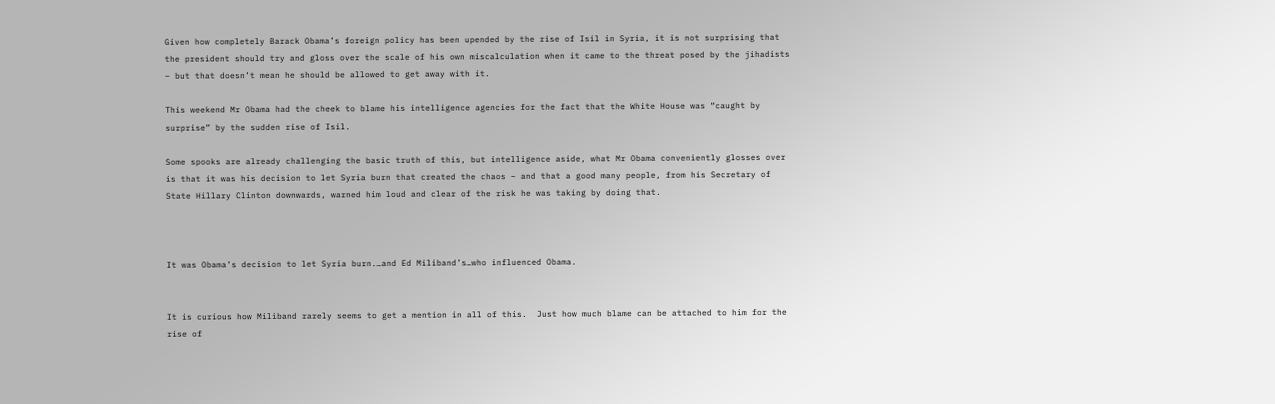Given how completely Barack Obama’s foreign policy has been upended by the rise of Isil in Syria, it is not surprising that the president should try and gloss over the scale of his own miscalculation when it came to the threat posed by the jihadists – but that doesn’t mean he should be allowed to get away with it.

This weekend Mr Obama had the cheek to blame his intelligence agencies for the fact that the White House was “caught by surprise” by the sudden rise of Isil.

Some spooks are already challenging the basic truth of this, but intelligence aside, what Mr Obama conveniently glosses over is that it was his decision to let Syria burn that created the chaos – and that a good many people, from his Secretary of State Hillary Clinton downwards, warned him loud and clear of the risk he was taking by doing that.



It was Obama’s decision to let Syria burn.…and Ed Miliband’s…who influenced Obama.


It is curious how Miliband rarely seems to get a mention in all of this.  Just how much blame can be attached to him for the rise of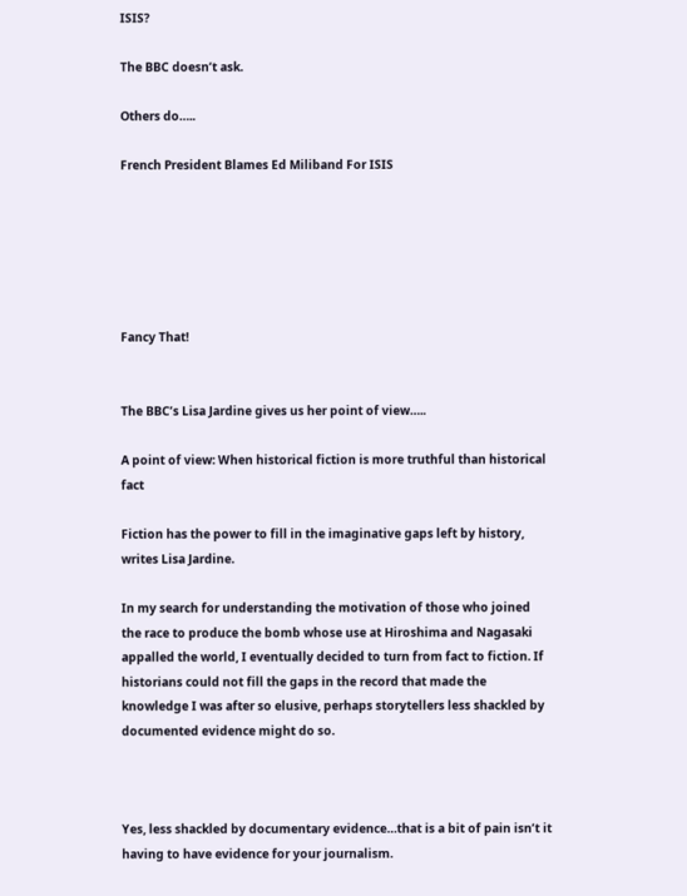ISIS?

The BBC doesn’t ask.

Others do…..

French President Blames Ed Miliband For ISIS






Fancy That!


The BBC’s Lisa Jardine gives us her point of view…..

A point of view: When historical fiction is more truthful than historical fact

Fiction has the power to fill in the imaginative gaps left by history, writes Lisa Jardine.

In my search for understanding the motivation of those who joined the race to produce the bomb whose use at Hiroshima and Nagasaki appalled the world, I eventually decided to turn from fact to fiction. If historians could not fill the gaps in the record that made the knowledge I was after so elusive, perhaps storytellers less shackled by documented evidence might do so.



Yes, less shackled by documentary evidence…that is a bit of pain isn’t it having to have evidence for your journalism.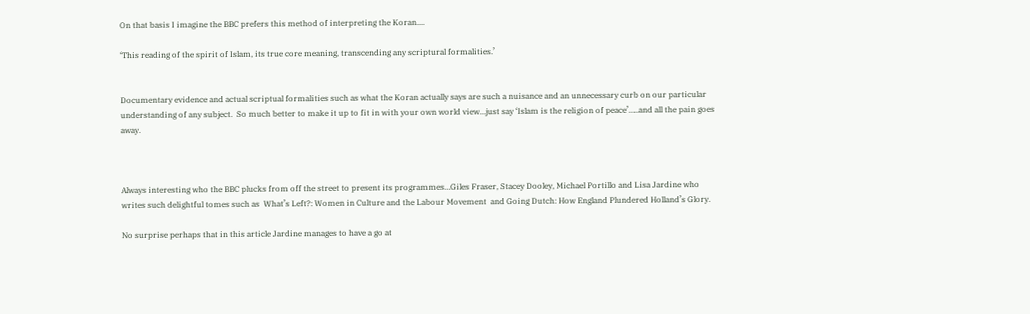On that basis I imagine the BBC prefers this method of interpreting the Koran....

‘This reading of the spirit of Islam, its true core meaning, transcending any scriptural formalities.’


Documentary evidence and actual scriptual formalities such as what the Koran actually says are such a nuisance and an unnecessary curb on our particular understanding of any subject.  So much better to make it up to fit in with your own world view…just say ‘Islam is the religion of peace’…..and all the pain goes away.



Always interesting who the BBC plucks from off the street to present its programmes…Giles Fraser, Stacey Dooley, Michael Portillo and Lisa Jardine who writes such delightful tomes such as  What’s Left?: Women in Culture and the Labour Movement  and Going Dutch: How England Plundered Holland’s Glory.

No surprise perhaps that in this article Jardine manages to have a go at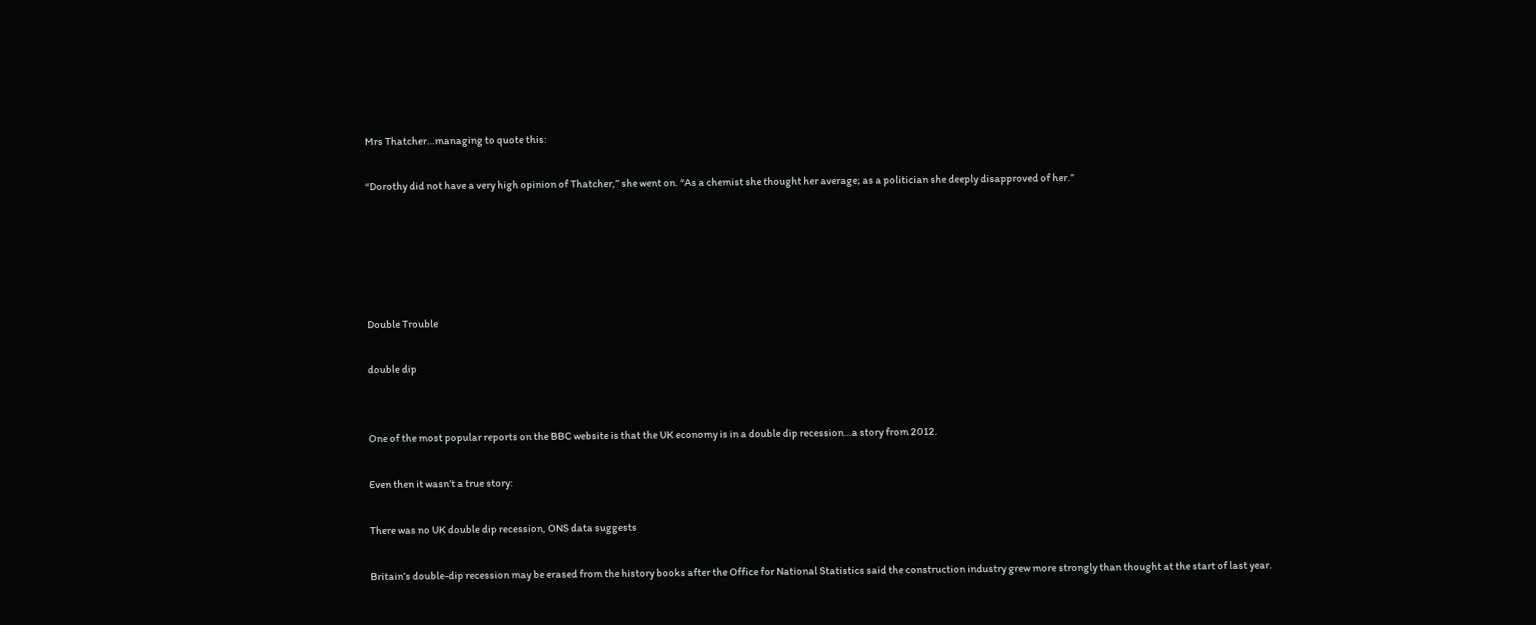Mrs Thatcher…managing to quote this:

“Dorothy did not have a very high opinion of Thatcher,” she went on. “As a chemist she thought her average; as a politician she deeply disapproved of her.”





Double Trouble

double dip


One of the most popular reports on the BBC website is that the UK economy is in a double dip recession…a story from 2012.

Even then it wasn’t a true story:

There was no UK double dip recession, ONS data suggests

Britain’s double-dip recession may be erased from the history books after the Office for National Statistics said the construction industry grew more strongly than thought at the start of last year.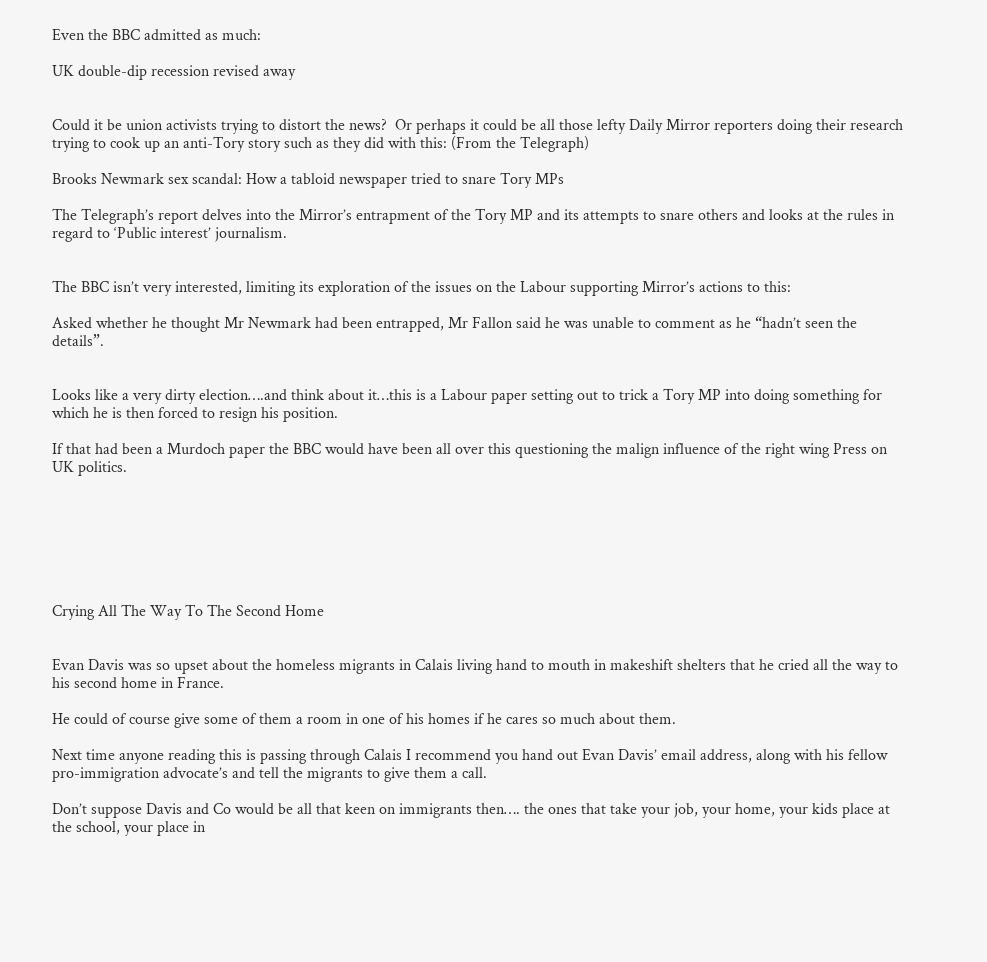Even the BBC admitted as much:

UK double-dip recession revised away


Could it be union activists trying to distort the news?  Or perhaps it could be all those lefty Daily Mirror reporters doing their research trying to cook up an anti-Tory story such as they did with this: (From the Telegraph)

Brooks Newmark sex scandal: How a tabloid newspaper tried to snare Tory MPs

The Telegraph’s report delves into the Mirror’s entrapment of the Tory MP and its attempts to snare others and looks at the rules in regard to ‘Public interest’ journalism.


The BBC isn’t very interested, limiting its exploration of the issues on the Labour supporting Mirror’s actions to this:

Asked whether he thought Mr Newmark had been entrapped, Mr Fallon said he was unable to comment as he “hadn’t seen the details”.


Looks like a very dirty election….and think about it…this is a Labour paper setting out to trick a Tory MP into doing something for which he is then forced to resign his position.

If that had been a Murdoch paper the BBC would have been all over this questioning the malign influence of the right wing Press on UK politics.







Crying All The Way To The Second Home


Evan Davis was so upset about the homeless migrants in Calais living hand to mouth in makeshift shelters that he cried all the way to his second home in France.

He could of course give some of them a room in one of his homes if he cares so much about them.

Next time anyone reading this is passing through Calais I recommend you hand out Evan Davis’ email address, along with his fellow pro-immigration advocate’s and tell the migrants to give them a call.

Don’t suppose Davis and Co would be all that keen on immigrants then…. the ones that take your job, your home, your kids place at the school, your place in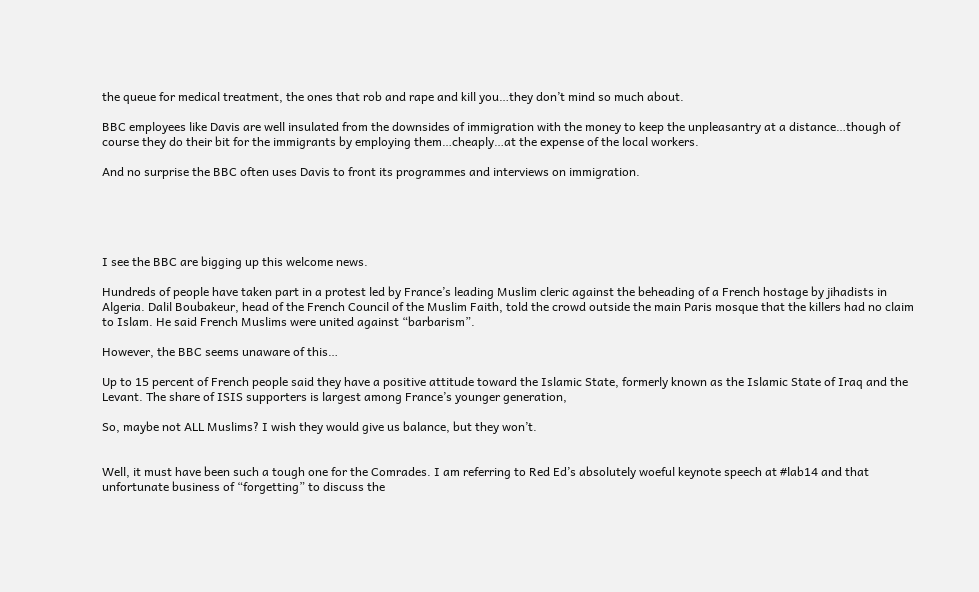the queue for medical treatment, the ones that rob and rape and kill you…they don’t mind so much about.

BBC employees like Davis are well insulated from the downsides of immigration with the money to keep the unpleasantry at a distance…though of course they do their bit for the immigrants by employing them…cheaply…at the expense of the local workers.

And no surprise the BBC often uses Davis to front its programmes and interviews on immigration.





I see the BBC are bigging up this welcome news.

Hundreds of people have taken part in a protest led by France’s leading Muslim cleric against the beheading of a French hostage by jihadists in Algeria. Dalil Boubakeur, head of the French Council of the Muslim Faith, told the crowd outside the main Paris mosque that the killers had no claim to Islam. He said French Muslims were united against “barbarism”.

However, the BBC seems unaware of this…

Up to 15 percent of French people said they have a positive attitude toward the Islamic State, formerly known as the Islamic State of Iraq and the Levant. The share of ISIS supporters is largest among France’s younger generation,

So, maybe not ALL Muslims? I wish they would give us balance, but they won’t.


Well, it must have been such a tough one for the Comrades. I am referring to Red Ed’s absolutely woeful keynote speech at #lab14 and that unfortunate business of “forgetting” to discuss the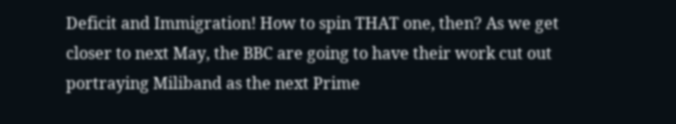Deficit and Immigration! How to spin THAT one, then? As we get closer to next May, the BBC are going to have their work cut out portraying Miliband as the next Prime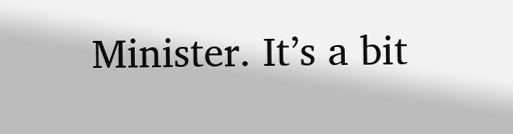Minister. It’s a bit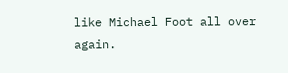like Michael Foot all over again.